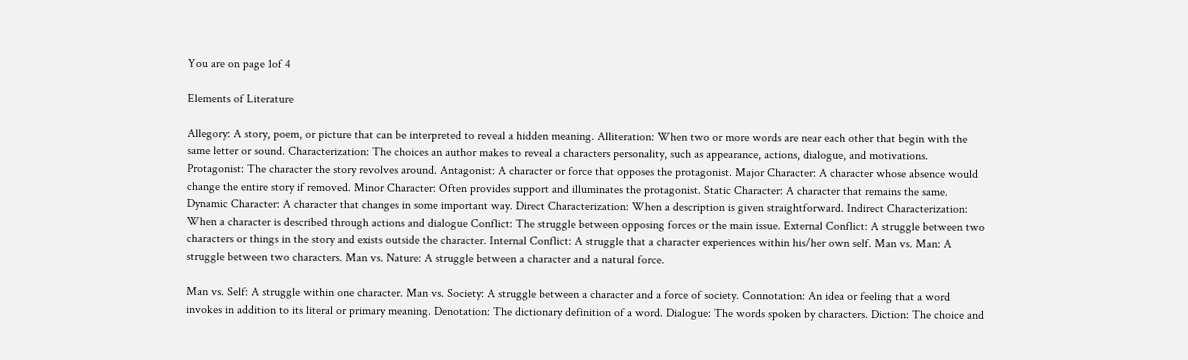You are on page 1of 4

Elements of Literature

Allegory: A story, poem, or picture that can be interpreted to reveal a hidden meaning. Alliteration: When two or more words are near each other that begin with the same letter or sound. Characterization: The choices an author makes to reveal a characters personality, such as appearance, actions, dialogue, and motivations. Protagonist: The character the story revolves around. Antagonist: A character or force that opposes the protagonist. Major Character: A character whose absence would change the entire story if removed. Minor Character: Often provides support and illuminates the protagonist. Static Character: A character that remains the same. Dynamic Character: A character that changes in some important way. Direct Characterization: When a description is given straightforward. Indirect Characterization: When a character is described through actions and dialogue Conflict: The struggle between opposing forces or the main issue. External Conflict: A struggle between two characters or things in the story and exists outside the character. Internal Conflict: A struggle that a character experiences within his/her own self. Man vs. Man: A struggle between two characters. Man vs. Nature: A struggle between a character and a natural force.

Man vs. Self: A struggle within one character. Man vs. Society: A struggle between a character and a force of society. Connotation: An idea or feeling that a word invokes in addition to its literal or primary meaning. Denotation: The dictionary definition of a word. Dialogue: The words spoken by characters. Diction: The choice and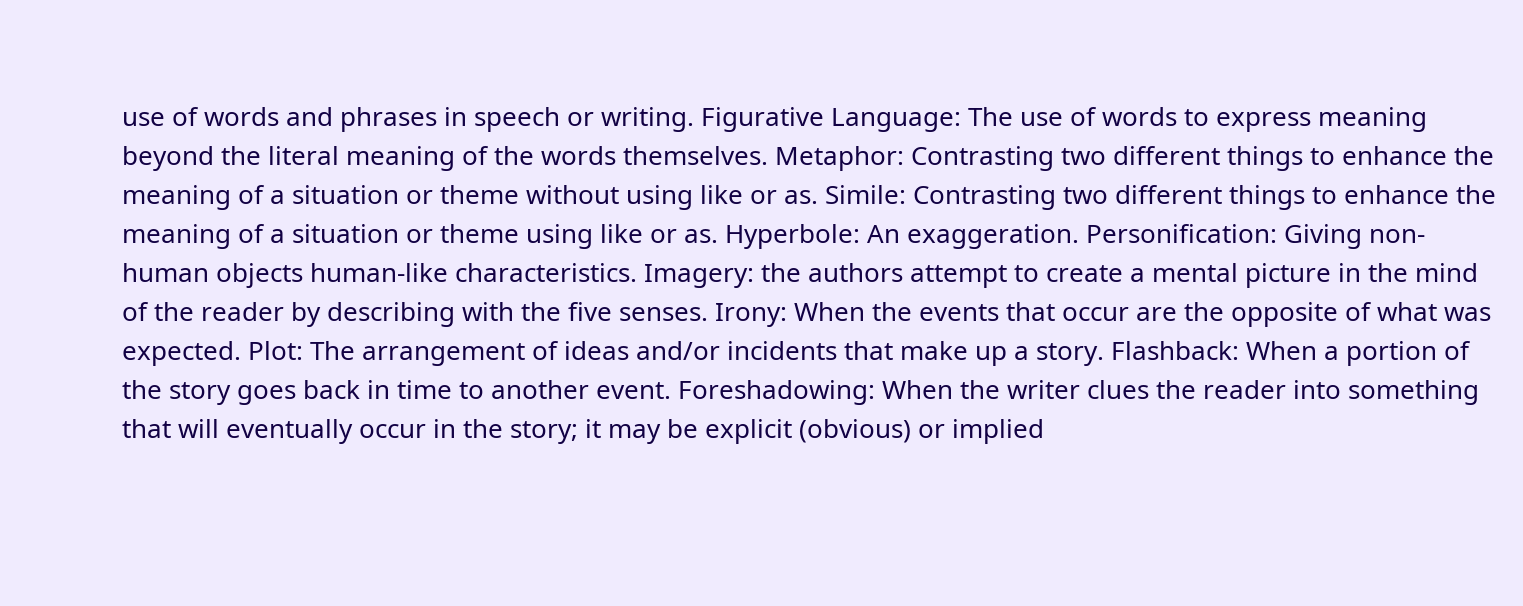use of words and phrases in speech or writing. Figurative Language: The use of words to express meaning beyond the literal meaning of the words themselves. Metaphor: Contrasting two different things to enhance the meaning of a situation or theme without using like or as. Simile: Contrasting two different things to enhance the meaning of a situation or theme using like or as. Hyperbole: An exaggeration. Personification: Giving non-human objects human-like characteristics. Imagery: the authors attempt to create a mental picture in the mind of the reader by describing with the five senses. Irony: When the events that occur are the opposite of what was expected. Plot: The arrangement of ideas and/or incidents that make up a story. Flashback: When a portion of the story goes back in time to another event. Foreshadowing: When the writer clues the reader into something that will eventually occur in the story; it may be explicit (obvious) or implied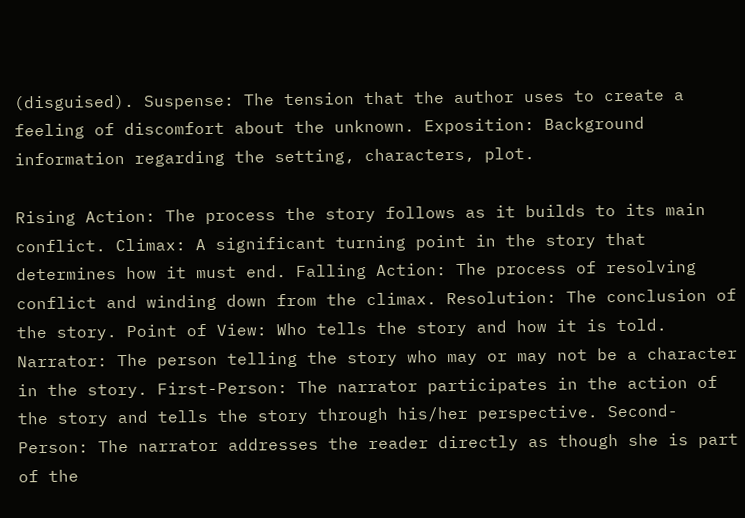(disguised). Suspense: The tension that the author uses to create a feeling of discomfort about the unknown. Exposition: Background information regarding the setting, characters, plot.

Rising Action: The process the story follows as it builds to its main conflict. Climax: A significant turning point in the story that determines how it must end. Falling Action: The process of resolving conflict and winding down from the climax. Resolution: The conclusion of the story. Point of View: Who tells the story and how it is told. Narrator: The person telling the story who may or may not be a character in the story. First-Person: The narrator participates in the action of the story and tells the story through his/her perspective. Second-Person: The narrator addresses the reader directly as though she is part of the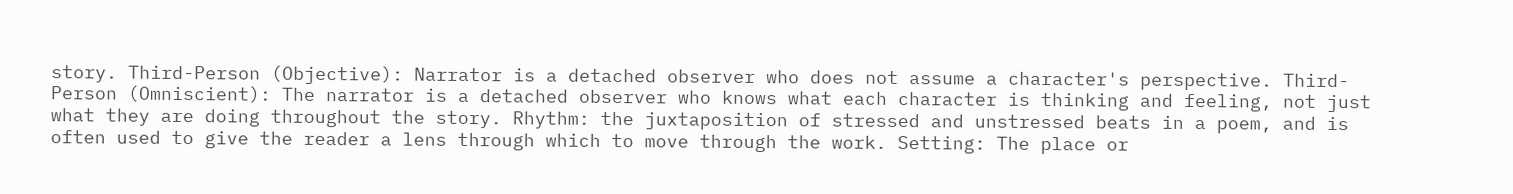story. Third-Person (Objective): Narrator is a detached observer who does not assume a character's perspective. Third-Person (Omniscient): The narrator is a detached observer who knows what each character is thinking and feeling, not just what they are doing throughout the story. Rhythm: the juxtaposition of stressed and unstressed beats in a poem, and is often used to give the reader a lens through which to move through the work. Setting: The place or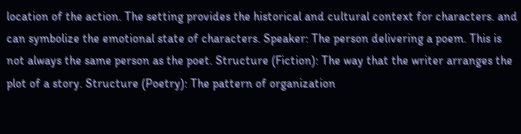location of the action. The setting provides the historical and cultural context for characters. and can symbolize the emotional state of characters. Speaker: The person delivering a poem. This is not always the same person as the poet. Structure (Fiction): The way that the writer arranges the plot of a story. Structure (Poetry): The pattern of organization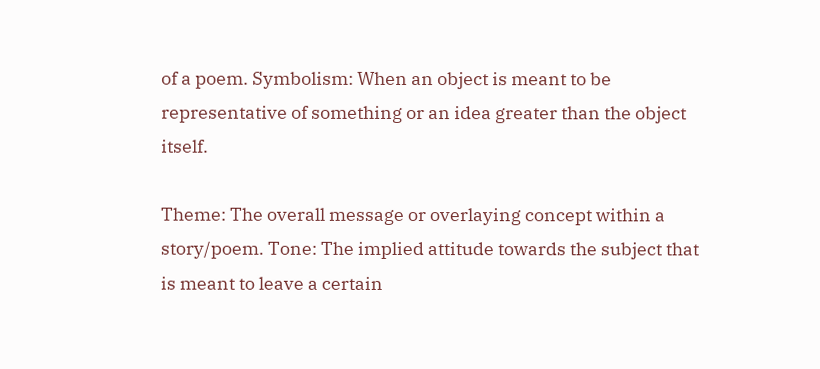of a poem. Symbolism: When an object is meant to be representative of something or an idea greater than the object itself.

Theme: The overall message or overlaying concept within a story/poem. Tone: The implied attitude towards the subject that is meant to leave a certain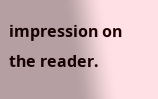impression on the reader.